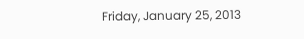Friday, January 25, 2013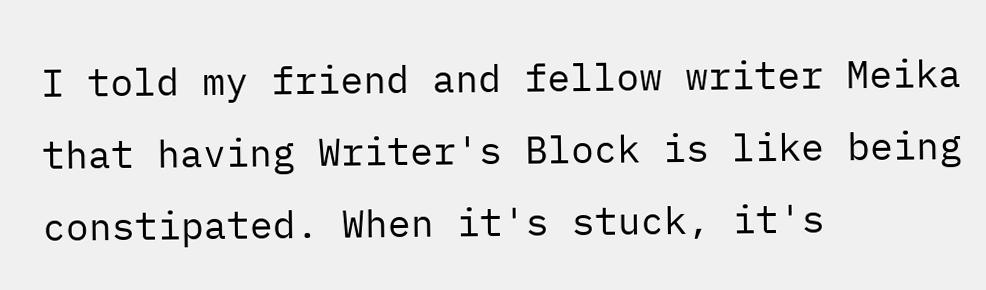I told my friend and fellow writer Meika that having Writer's Block is like being constipated. When it's stuck, it's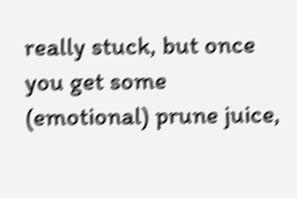really stuck, but once you get some (emotional) prune juice,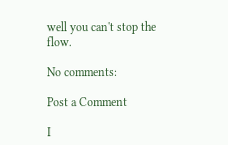well you can't stop the flow.

No comments:

Post a Comment

I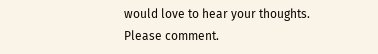would love to hear your thoughts. Please comment.